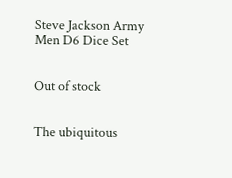Steve Jackson Army Men D6 Dice Set


Out of stock


The ubiquitous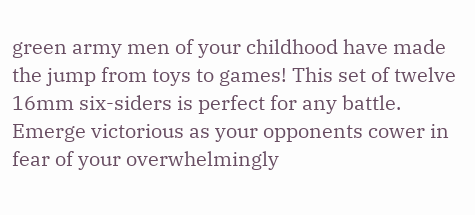green army men of your childhood have made the jump from toys to games! This set of twelve 16mm six-siders is perfect for any battle. Emerge victorious as your opponents cower in fear of your overwhelmingly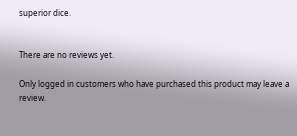superior dice.


There are no reviews yet.

Only logged in customers who have purchased this product may leave a review.